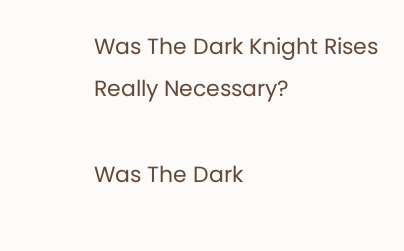Was The Dark Knight Rises Really Necessary?

Was The Dark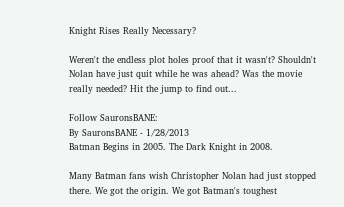Knight Rises Really Necessary?

Weren't the endless plot holes proof that it wasn't? Shouldn't Nolan have just quit while he was ahead? Was the movie really needed? Hit the jump to find out...

Follow SauronsBANE:
By SauronsBANE - 1/28/2013
Batman Begins in 2005. The Dark Knight in 2008.

Many Batman fans wish Christopher Nolan had just stopped there. We got the origin. We got Batman's toughest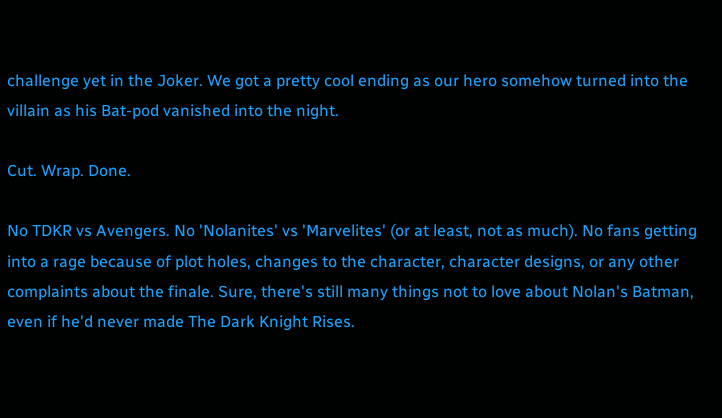challenge yet in the Joker. We got a pretty cool ending as our hero somehow turned into the villain as his Bat-pod vanished into the night.

Cut. Wrap. Done.

No TDKR vs Avengers. No 'Nolanites' vs 'Marvelites' (or at least, not as much). No fans getting into a rage because of plot holes, changes to the character, character designs, or any other complaints about the finale. Sure, there's still many things not to love about Nolan's Batman, even if he'd never made The Dark Knight Rises.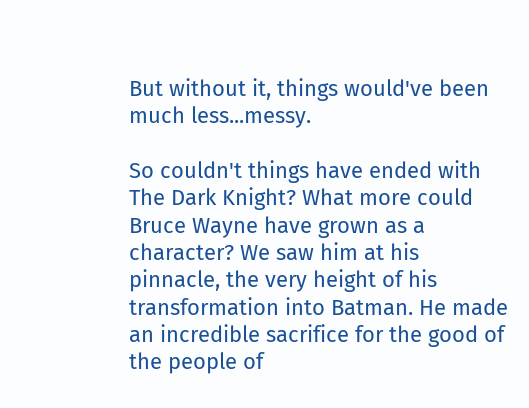But without it, things would've been much less...messy.

So couldn't things have ended with The Dark Knight? What more could Bruce Wayne have grown as a character? We saw him at his pinnacle, the very height of his transformation into Batman. He made an incredible sacrifice for the good of the people of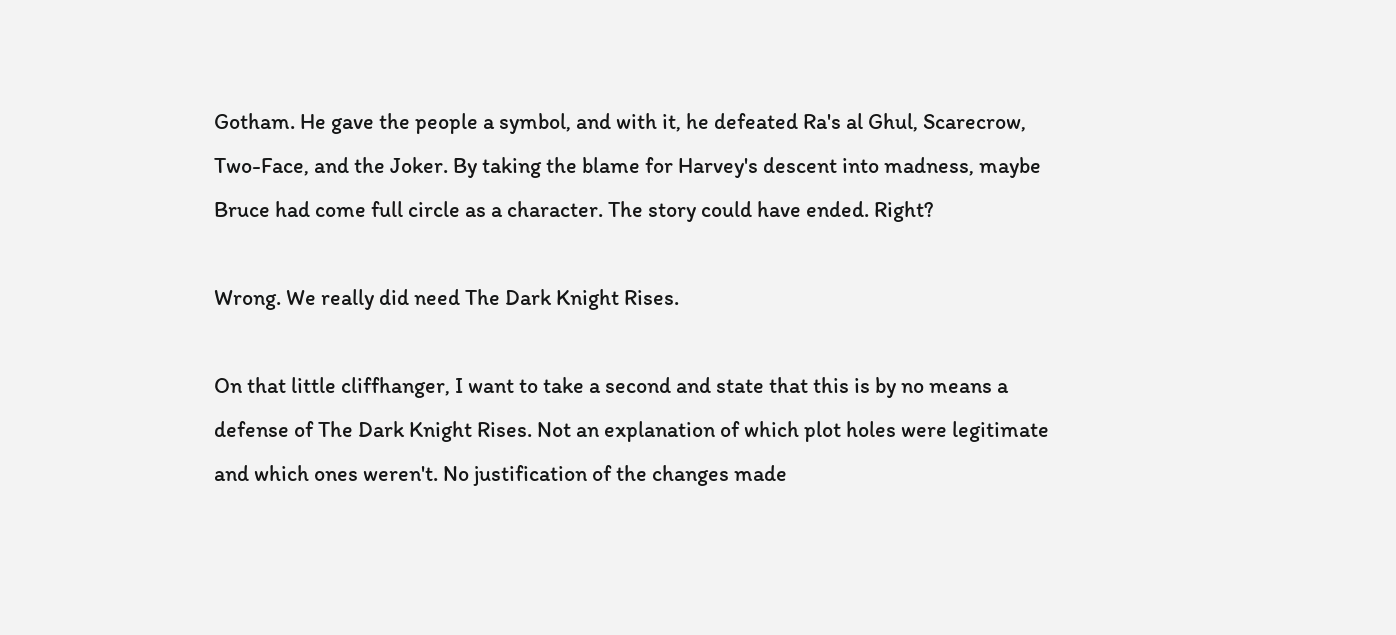Gotham. He gave the people a symbol, and with it, he defeated Ra's al Ghul, Scarecrow, Two-Face, and the Joker. By taking the blame for Harvey's descent into madness, maybe Bruce had come full circle as a character. The story could have ended. Right?

Wrong. We really did need The Dark Knight Rises.

On that little cliffhanger, I want to take a second and state that this is by no means a defense of The Dark Knight Rises. Not an explanation of which plot holes were legitimate and which ones weren't. No justification of the changes made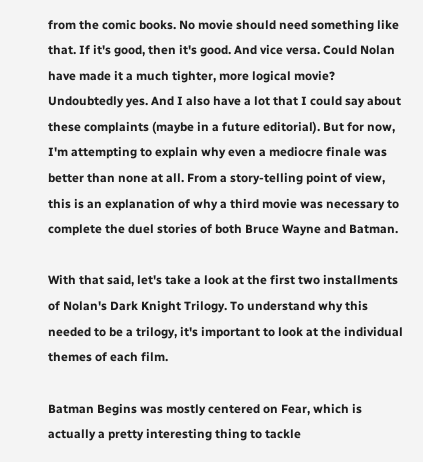from the comic books. No movie should need something like that. If it's good, then it's good. And vice versa. Could Nolan have made it a much tighter, more logical movie? Undoubtedly yes. And I also have a lot that I could say about these complaints (maybe in a future editorial). But for now, I'm attempting to explain why even a mediocre finale was better than none at all. From a story-telling point of view, this is an explanation of why a third movie was necessary to complete the duel stories of both Bruce Wayne and Batman.

With that said, let's take a look at the first two installments of Nolan's Dark Knight Trilogy. To understand why this needed to be a trilogy, it's important to look at the individual themes of each film.

Batman Begins was mostly centered on Fear, which is actually a pretty interesting thing to tackle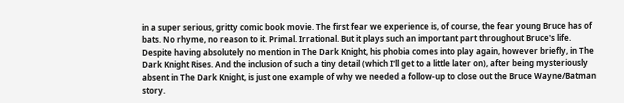in a super serious, gritty comic book movie. The first fear we experience is, of course, the fear young Bruce has of bats. No rhyme, no reason to it. Primal. Irrational. But it plays such an important part throughout Bruce's life. Despite having absolutely no mention in The Dark Knight, his phobia comes into play again, however briefly, in The Dark Knight Rises. And the inclusion of such a tiny detail (which I'll get to a little later on), after being mysteriously absent in The Dark Knight, is just one example of why we needed a follow-up to close out the Bruce Wayne/Batman story.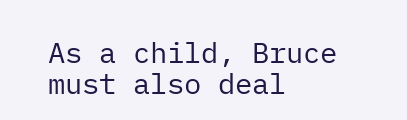As a child, Bruce must also deal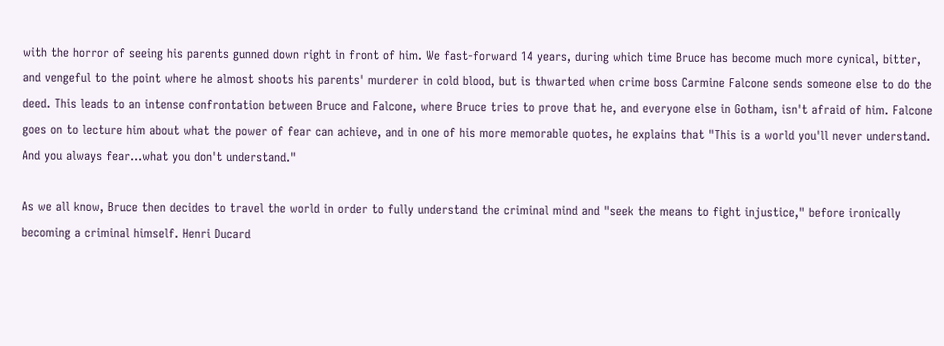with the horror of seeing his parents gunned down right in front of him. We fast-forward 14 years, during which time Bruce has become much more cynical, bitter, and vengeful to the point where he almost shoots his parents' murderer in cold blood, but is thwarted when crime boss Carmine Falcone sends someone else to do the deed. This leads to an intense confrontation between Bruce and Falcone, where Bruce tries to prove that he, and everyone else in Gotham, isn't afraid of him. Falcone goes on to lecture him about what the power of fear can achieve, and in one of his more memorable quotes, he explains that "This is a world you'll never understand. And you always fear...what you don't understand."

As we all know, Bruce then decides to travel the world in order to fully understand the criminal mind and "seek the means to fight injustice," before ironically becoming a criminal himself. Henri Ducard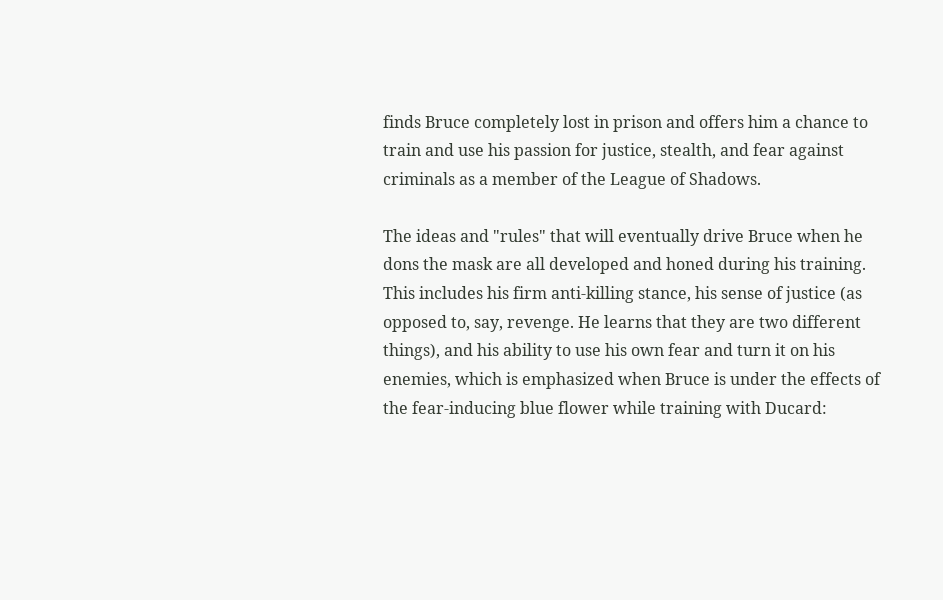finds Bruce completely lost in prison and offers him a chance to train and use his passion for justice, stealth, and fear against criminals as a member of the League of Shadows.

The ideas and "rules" that will eventually drive Bruce when he dons the mask are all developed and honed during his training. This includes his firm anti-killing stance, his sense of justice (as opposed to, say, revenge. He learns that they are two different things), and his ability to use his own fear and turn it on his enemies, which is emphasized when Bruce is under the effects of the fear-inducing blue flower while training with Ducard: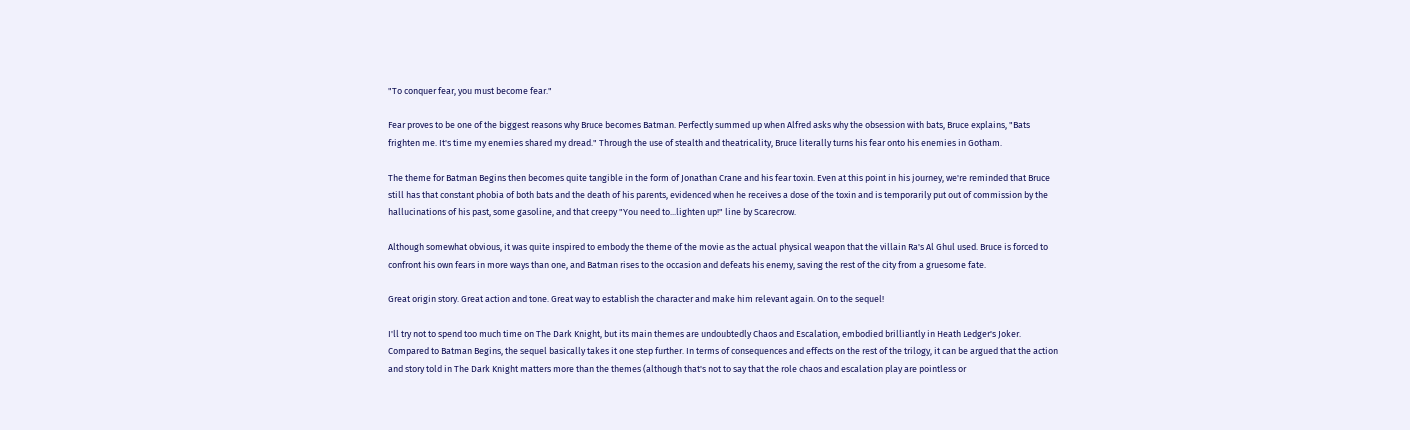"To conquer fear, you must become fear."

Fear proves to be one of the biggest reasons why Bruce becomes Batman. Perfectly summed up when Alfred asks why the obsession with bats, Bruce explains, "Bats frighten me. It's time my enemies shared my dread." Through the use of stealth and theatricality, Bruce literally turns his fear onto his enemies in Gotham.

The theme for Batman Begins then becomes quite tangible in the form of Jonathan Crane and his fear toxin. Even at this point in his journey, we're reminded that Bruce still has that constant phobia of both bats and the death of his parents, evidenced when he receives a dose of the toxin and is temporarily put out of commission by the hallucinations of his past, some gasoline, and that creepy "You need to...lighten up!" line by Scarecrow.

Although somewhat obvious, it was quite inspired to embody the theme of the movie as the actual physical weapon that the villain Ra's Al Ghul used. Bruce is forced to confront his own fears in more ways than one, and Batman rises to the occasion and defeats his enemy, saving the rest of the city from a gruesome fate.

Great origin story. Great action and tone. Great way to establish the character and make him relevant again. On to the sequel!

I'll try not to spend too much time on The Dark Knight, but its main themes are undoubtedly Chaos and Escalation, embodied brilliantly in Heath Ledger's Joker. Compared to Batman Begins, the sequel basically takes it one step further. In terms of consequences and effects on the rest of the trilogy, it can be argued that the action and story told in The Dark Knight matters more than the themes (although that's not to say that the role chaos and escalation play are pointless or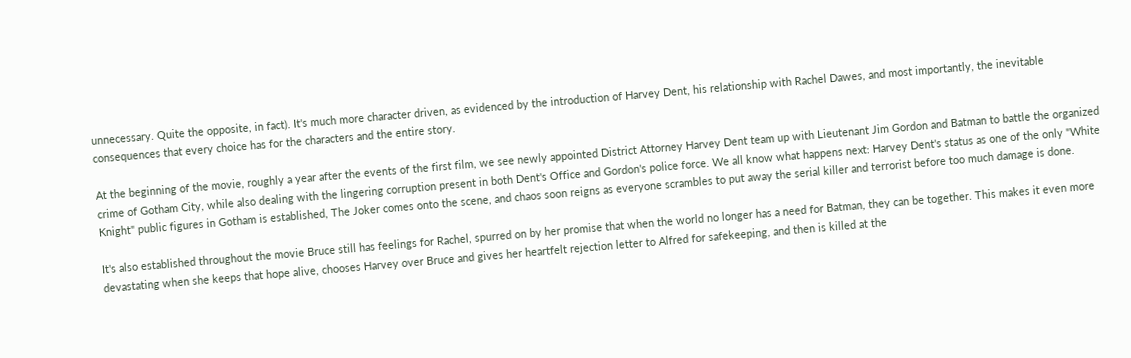unnecessary. Quite the opposite, in fact). It's much more character driven, as evidenced by the introduction of Harvey Dent, his relationship with Rachel Dawes, and most importantly, the inevitable consequences that every choice has for the characters and the entire story.

At the beginning of the movie, roughly a year after the events of the first film, we see newly appointed District Attorney Harvey Dent team up with Lieutenant Jim Gordon and Batman to battle the organized crime of Gotham City, while also dealing with the lingering corruption present in both Dent's Office and Gordon's police force. We all know what happens next: Harvey Dent's status as one of the only "White Knight" public figures in Gotham is established, The Joker comes onto the scene, and chaos soon reigns as everyone scrambles to put away the serial killer and terrorist before too much damage is done.

It's also established throughout the movie Bruce still has feelings for Rachel, spurred on by her promise that when the world no longer has a need for Batman, they can be together. This makes it even more devastating when she keeps that hope alive, chooses Harvey over Bruce and gives her heartfelt rejection letter to Alfred for safekeeping, and then is killed at the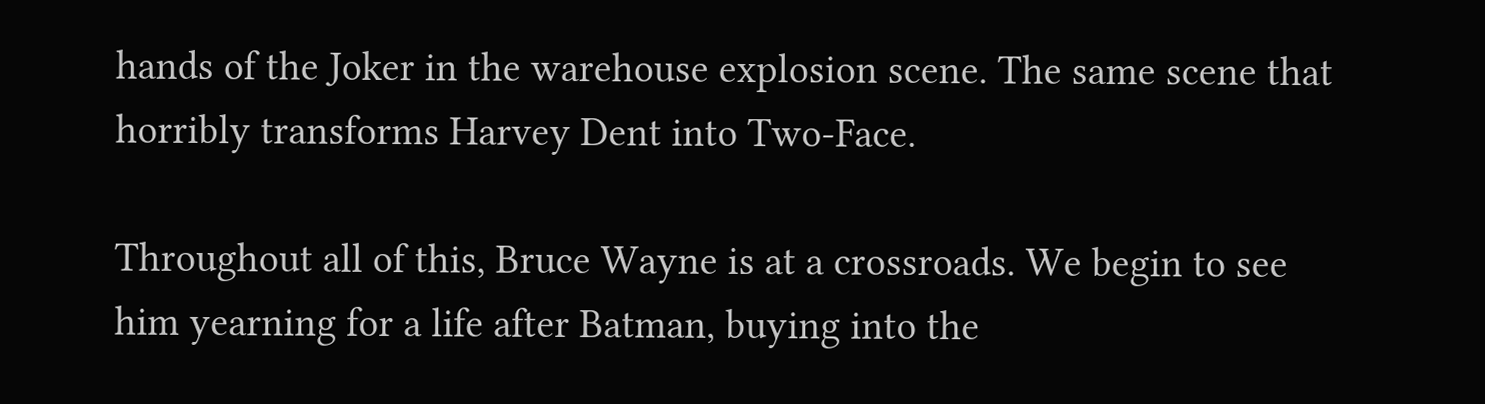hands of the Joker in the warehouse explosion scene. The same scene that horribly transforms Harvey Dent into Two-Face.

Throughout all of this, Bruce Wayne is at a crossroads. We begin to see him yearning for a life after Batman, buying into the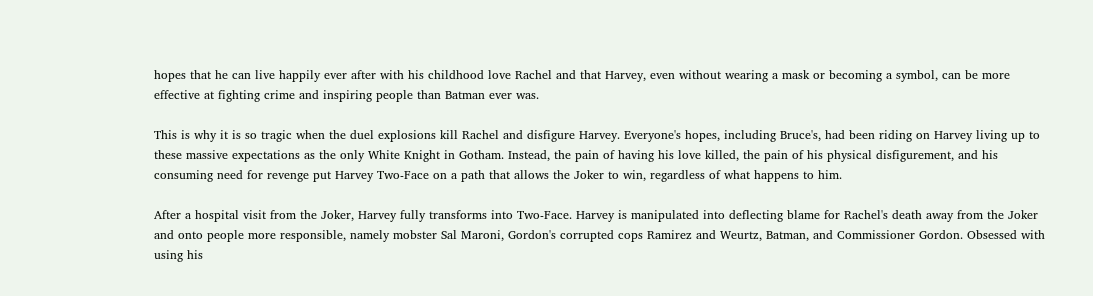hopes that he can live happily ever after with his childhood love Rachel and that Harvey, even without wearing a mask or becoming a symbol, can be more effective at fighting crime and inspiring people than Batman ever was.

This is why it is so tragic when the duel explosions kill Rachel and disfigure Harvey. Everyone's hopes, including Bruce's, had been riding on Harvey living up to these massive expectations as the only White Knight in Gotham. Instead, the pain of having his love killed, the pain of his physical disfigurement, and his consuming need for revenge put Harvey Two-Face on a path that allows the Joker to win, regardless of what happens to him.

After a hospital visit from the Joker, Harvey fully transforms into Two-Face. Harvey is manipulated into deflecting blame for Rachel's death away from the Joker and onto people more responsible, namely mobster Sal Maroni, Gordon's corrupted cops Ramirez and Weurtz, Batman, and Commissioner Gordon. Obsessed with using his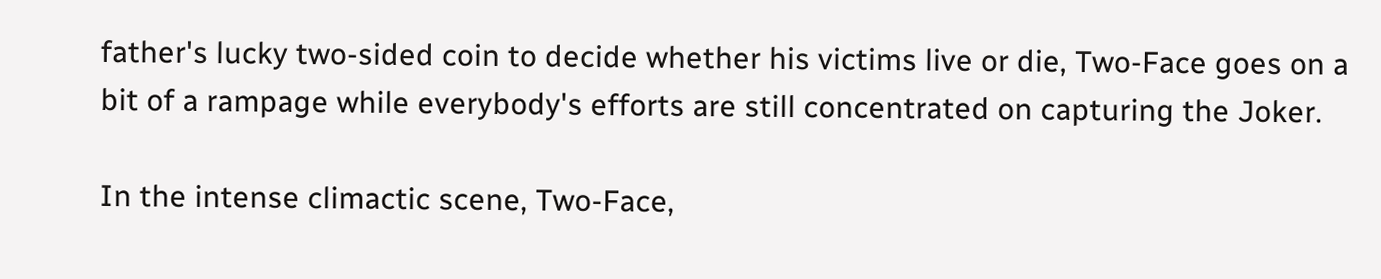father's lucky two-sided coin to decide whether his victims live or die, Two-Face goes on a bit of a rampage while everybody's efforts are still concentrated on capturing the Joker.

In the intense climactic scene, Two-Face,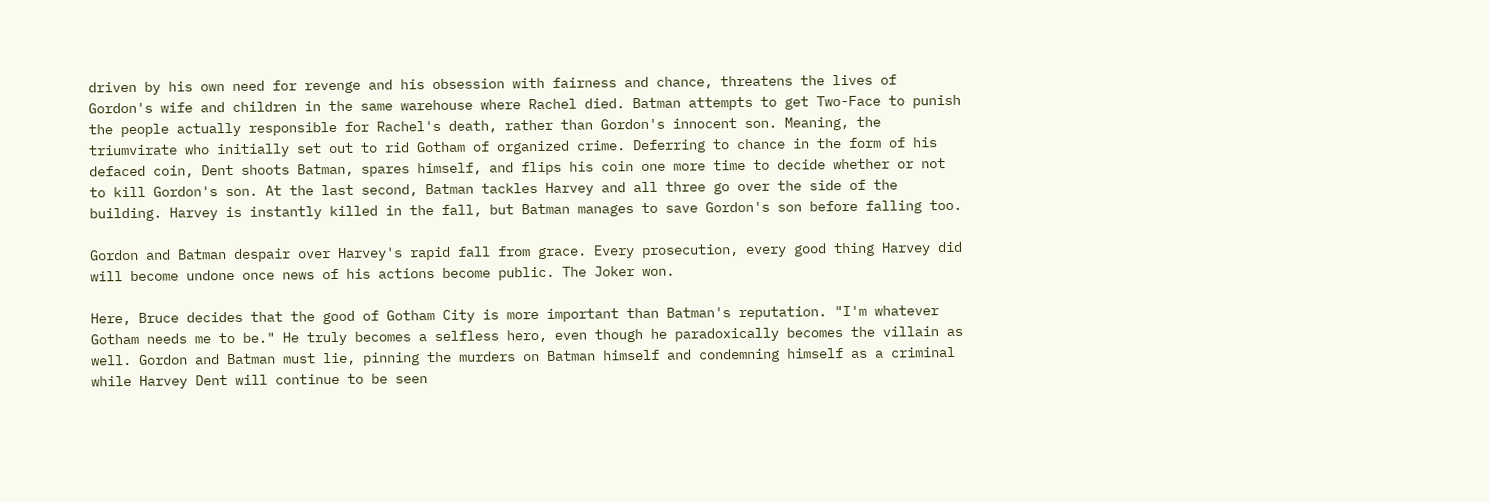driven by his own need for revenge and his obsession with fairness and chance, threatens the lives of Gordon's wife and children in the same warehouse where Rachel died. Batman attempts to get Two-Face to punish the people actually responsible for Rachel's death, rather than Gordon's innocent son. Meaning, the triumvirate who initially set out to rid Gotham of organized crime. Deferring to chance in the form of his defaced coin, Dent shoots Batman, spares himself, and flips his coin one more time to decide whether or not to kill Gordon's son. At the last second, Batman tackles Harvey and all three go over the side of the building. Harvey is instantly killed in the fall, but Batman manages to save Gordon's son before falling too.

Gordon and Batman despair over Harvey's rapid fall from grace. Every prosecution, every good thing Harvey did will become undone once news of his actions become public. The Joker won.

Here, Bruce decides that the good of Gotham City is more important than Batman's reputation. "I'm whatever Gotham needs me to be." He truly becomes a selfless hero, even though he paradoxically becomes the villain as well. Gordon and Batman must lie, pinning the murders on Batman himself and condemning himself as a criminal while Harvey Dent will continue to be seen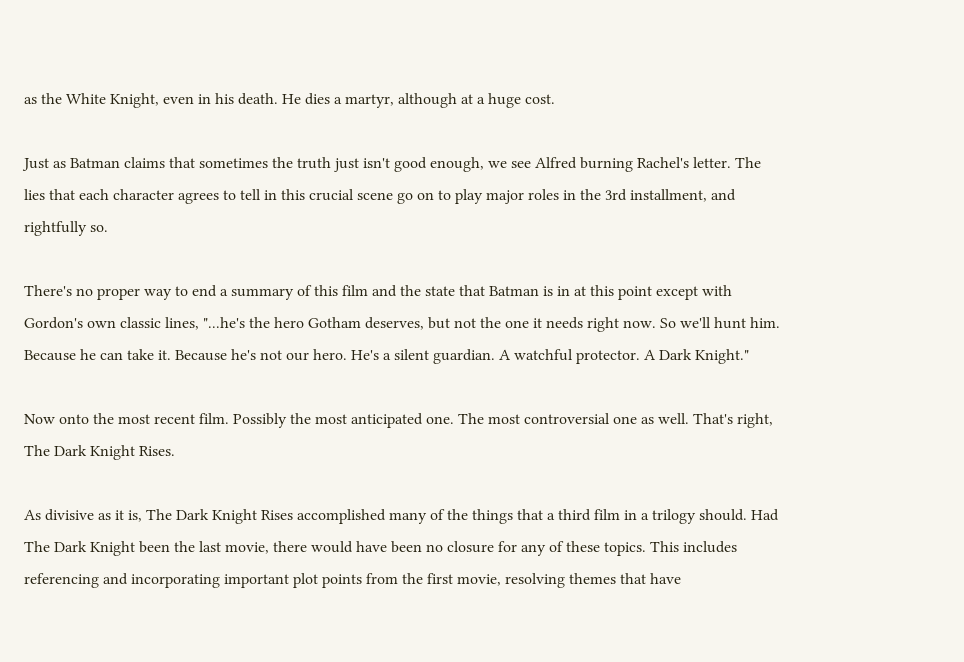as the White Knight, even in his death. He dies a martyr, although at a huge cost.

Just as Batman claims that sometimes the truth just isn't good enough, we see Alfred burning Rachel's letter. The lies that each character agrees to tell in this crucial scene go on to play major roles in the 3rd installment, and rightfully so.

There's no proper way to end a summary of this film and the state that Batman is in at this point except with Gordon's own classic lines, "...he's the hero Gotham deserves, but not the one it needs right now. So we'll hunt him. Because he can take it. Because he's not our hero. He's a silent guardian. A watchful protector. A Dark Knight."

Now onto the most recent film. Possibly the most anticipated one. The most controversial one as well. That's right, The Dark Knight Rises.

As divisive as it is, The Dark Knight Rises accomplished many of the things that a third film in a trilogy should. Had The Dark Knight been the last movie, there would have been no closure for any of these topics. This includes referencing and incorporating important plot points from the first movie, resolving themes that have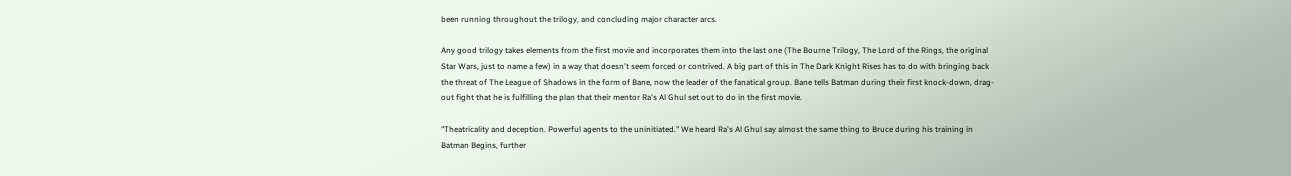been running throughout the trilogy, and concluding major character arcs.

Any good trilogy takes elements from the first movie and incorporates them into the last one (The Bourne Trilogy, The Lord of the Rings, the original Star Wars, just to name a few) in a way that doesn't seem forced or contrived. A big part of this in The Dark Knight Rises has to do with bringing back the threat of The League of Shadows in the form of Bane, now the leader of the fanatical group. Bane tells Batman during their first knock-down, drag-out fight that he is fulfilling the plan that their mentor Ra's Al Ghul set out to do in the first movie.

"Theatricality and deception. Powerful agents to the uninitiated." We heard Ra's Al Ghul say almost the same thing to Bruce during his training in Batman Begins, further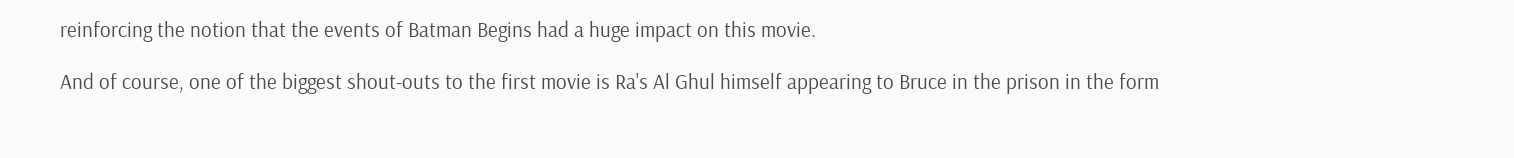reinforcing the notion that the events of Batman Begins had a huge impact on this movie.

And of course, one of the biggest shout-outs to the first movie is Ra's Al Ghul himself appearing to Bruce in the prison in the form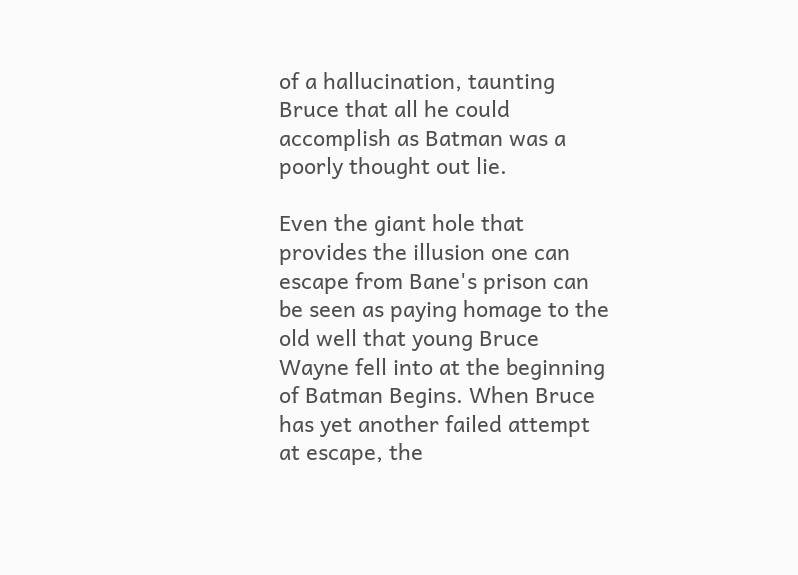of a hallucination, taunting Bruce that all he could accomplish as Batman was a poorly thought out lie.

Even the giant hole that provides the illusion one can escape from Bane's prison can be seen as paying homage to the old well that young Bruce Wayne fell into at the beginning of Batman Begins. When Bruce has yet another failed attempt at escape, the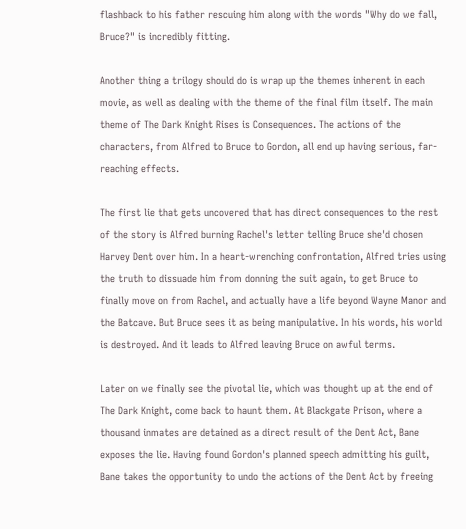flashback to his father rescuing him along with the words "Why do we fall, Bruce?" is incredibly fitting.

Another thing a trilogy should do is wrap up the themes inherent in each movie, as well as dealing with the theme of the final film itself. The main theme of The Dark Knight Rises is Consequences. The actions of the characters, from Alfred to Bruce to Gordon, all end up having serious, far-reaching effects.

The first lie that gets uncovered that has direct consequences to the rest of the story is Alfred burning Rachel's letter telling Bruce she'd chosen Harvey Dent over him. In a heart-wrenching confrontation, Alfred tries using the truth to dissuade him from donning the suit again, to get Bruce to finally move on from Rachel, and actually have a life beyond Wayne Manor and the Batcave. But Bruce sees it as being manipulative. In his words, his world is destroyed. And it leads to Alfred leaving Bruce on awful terms.

Later on we finally see the pivotal lie, which was thought up at the end of The Dark Knight, come back to haunt them. At Blackgate Prison, where a thousand inmates are detained as a direct result of the Dent Act, Bane exposes the lie. Having found Gordon's planned speech admitting his guilt, Bane takes the opportunity to undo the actions of the Dent Act by freeing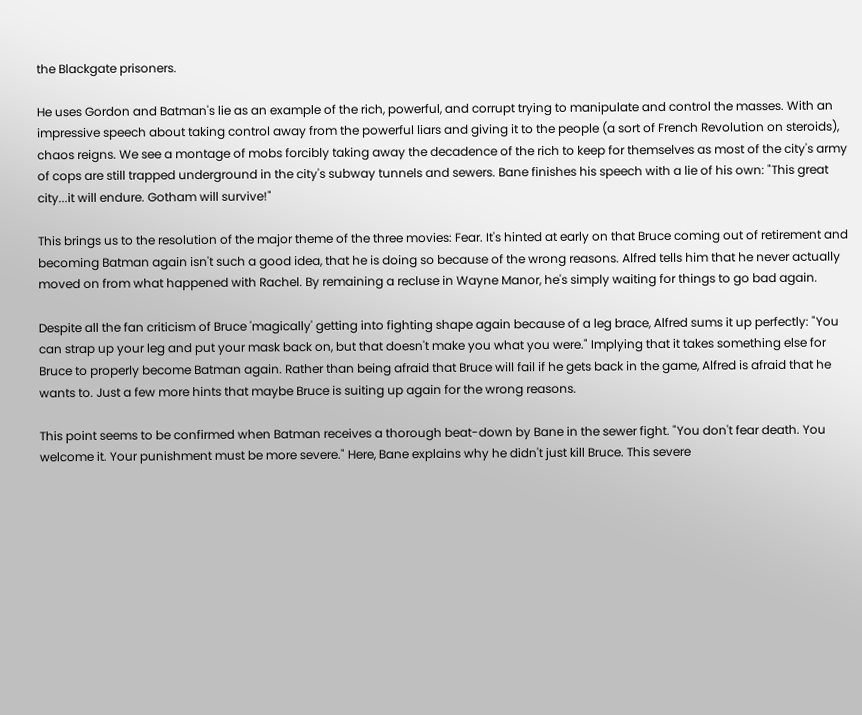the Blackgate prisoners.

He uses Gordon and Batman's lie as an example of the rich, powerful, and corrupt trying to manipulate and control the masses. With an impressive speech about taking control away from the powerful liars and giving it to the people (a sort of French Revolution on steroids), chaos reigns. We see a montage of mobs forcibly taking away the decadence of the rich to keep for themselves as most of the city's army of cops are still trapped underground in the city's subway tunnels and sewers. Bane finishes his speech with a lie of his own: "This great city...it will endure. Gotham will survive!"

This brings us to the resolution of the major theme of the three movies: Fear. It's hinted at early on that Bruce coming out of retirement and becoming Batman again isn't such a good idea, that he is doing so because of the wrong reasons. Alfred tells him that he never actually moved on from what happened with Rachel. By remaining a recluse in Wayne Manor, he's simply waiting for things to go bad again.

Despite all the fan criticism of Bruce 'magically' getting into fighting shape again because of a leg brace, Alfred sums it up perfectly: "You can strap up your leg and put your mask back on, but that doesn't make you what you were." Implying that it takes something else for Bruce to properly become Batman again. Rather than being afraid that Bruce will fail if he gets back in the game, Alfred is afraid that he wants to. Just a few more hints that maybe Bruce is suiting up again for the wrong reasons.

This point seems to be confirmed when Batman receives a thorough beat-down by Bane in the sewer fight. "You don't fear death. You welcome it. Your punishment must be more severe." Here, Bane explains why he didn't just kill Bruce. This severe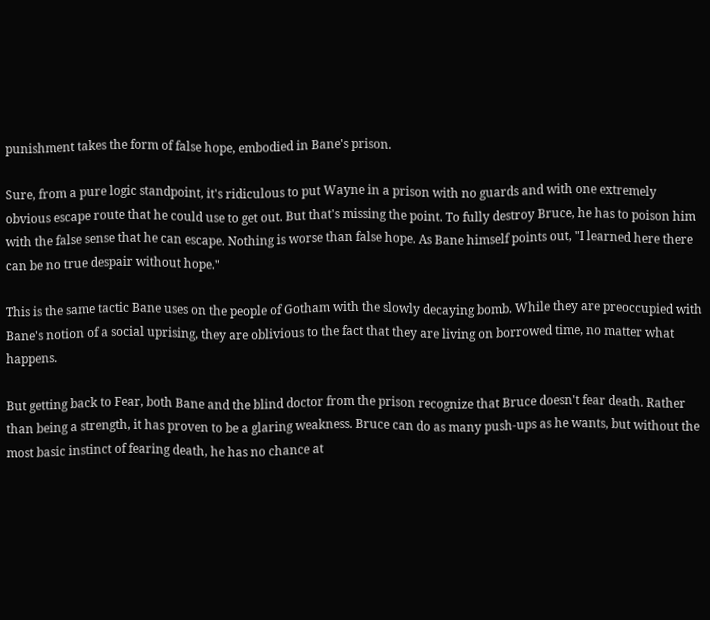punishment takes the form of false hope, embodied in Bane's prison.

Sure, from a pure logic standpoint, it's ridiculous to put Wayne in a prison with no guards and with one extremely obvious escape route that he could use to get out. But that's missing the point. To fully destroy Bruce, he has to poison him with the false sense that he can escape. Nothing is worse than false hope. As Bane himself points out, "I learned here there can be no true despair without hope."

This is the same tactic Bane uses on the people of Gotham with the slowly decaying bomb. While they are preoccupied with Bane's notion of a social uprising, they are oblivious to the fact that they are living on borrowed time, no matter what happens.

But getting back to Fear, both Bane and the blind doctor from the prison recognize that Bruce doesn't fear death. Rather than being a strength, it has proven to be a glaring weakness. Bruce can do as many push-ups as he wants, but without the most basic instinct of fearing death, he has no chance at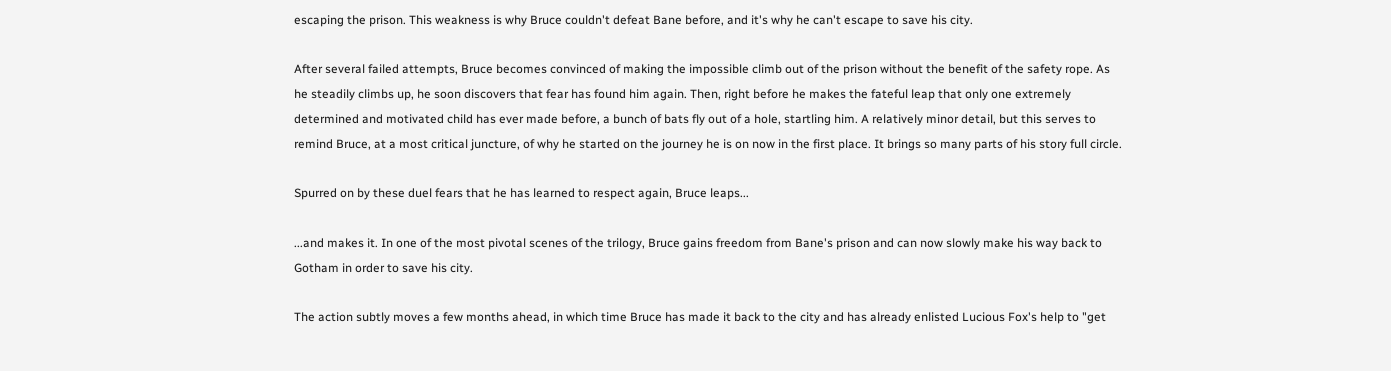escaping the prison. This weakness is why Bruce couldn't defeat Bane before, and it's why he can't escape to save his city.

After several failed attempts, Bruce becomes convinced of making the impossible climb out of the prison without the benefit of the safety rope. As he steadily climbs up, he soon discovers that fear has found him again. Then, right before he makes the fateful leap that only one extremely determined and motivated child has ever made before, a bunch of bats fly out of a hole, startling him. A relatively minor detail, but this serves to remind Bruce, at a most critical juncture, of why he started on the journey he is on now in the first place. It brings so many parts of his story full circle.

Spurred on by these duel fears that he has learned to respect again, Bruce leaps...

...and makes it. In one of the most pivotal scenes of the trilogy, Bruce gains freedom from Bane's prison and can now slowly make his way back to Gotham in order to save his city.

The action subtly moves a few months ahead, in which time Bruce has made it back to the city and has already enlisted Lucious Fox's help to "get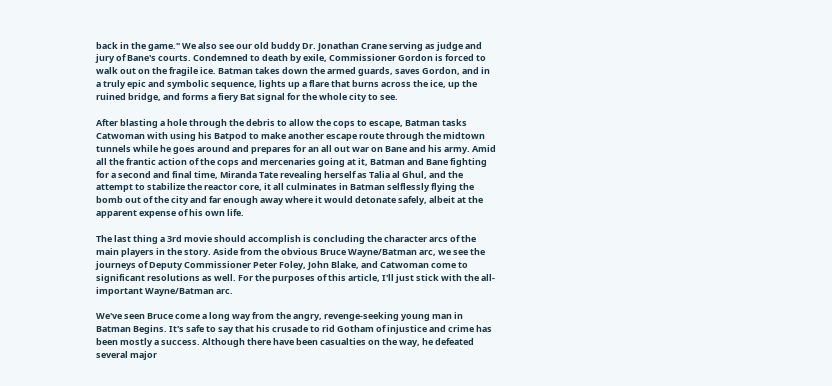back in the game." We also see our old buddy Dr. Jonathan Crane serving as judge and jury of Bane's courts. Condemned to death by exile, Commissioner Gordon is forced to walk out on the fragile ice. Batman takes down the armed guards, saves Gordon, and in a truly epic and symbolic sequence, lights up a flare that burns across the ice, up the ruined bridge, and forms a fiery Bat signal for the whole city to see.

After blasting a hole through the debris to allow the cops to escape, Batman tasks Catwoman with using his Batpod to make another escape route through the midtown tunnels while he goes around and prepares for an all out war on Bane and his army. Amid all the frantic action of the cops and mercenaries going at it, Batman and Bane fighting for a second and final time, Miranda Tate revealing herself as Talia al Ghul, and the attempt to stabilize the reactor core, it all culminates in Batman selflessly flying the bomb out of the city and far enough away where it would detonate safely, albeit at the apparent expense of his own life.

The last thing a 3rd movie should accomplish is concluding the character arcs of the main players in the story. Aside from the obvious Bruce Wayne/Batman arc, we see the journeys of Deputy Commissioner Peter Foley, John Blake, and Catwoman come to significant resolutions as well. For the purposes of this article, I'll just stick with the all-important Wayne/Batman arc.

We've seen Bruce come a long way from the angry, revenge-seeking young man in Batman Begins. It's safe to say that his crusade to rid Gotham of injustice and crime has been mostly a success. Although there have been casualties on the way, he defeated several major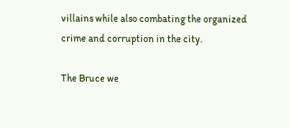villains while also combating the organized crime and corruption in the city.

The Bruce we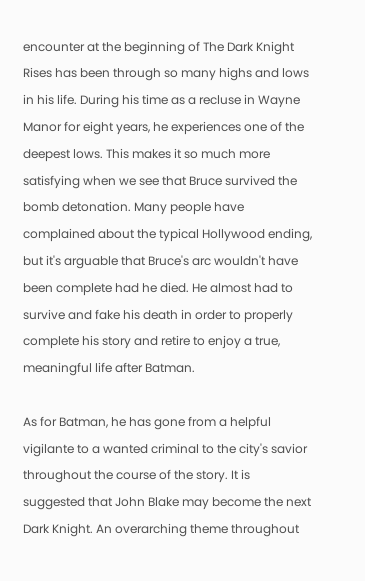encounter at the beginning of The Dark Knight Rises has been through so many highs and lows in his life. During his time as a recluse in Wayne Manor for eight years, he experiences one of the deepest lows. This makes it so much more satisfying when we see that Bruce survived the bomb detonation. Many people have complained about the typical Hollywood ending, but it's arguable that Bruce's arc wouldn't have been complete had he died. He almost had to survive and fake his death in order to properly complete his story and retire to enjoy a true, meaningful life after Batman.

As for Batman, he has gone from a helpful vigilante to a wanted criminal to the city's savior throughout the course of the story. It is suggested that John Blake may become the next Dark Knight. An overarching theme throughout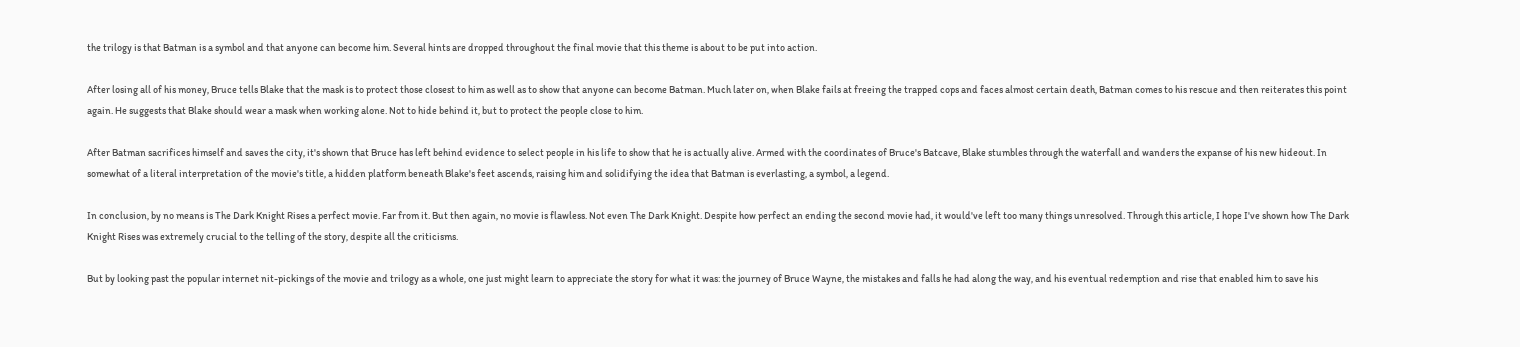the trilogy is that Batman is a symbol and that anyone can become him. Several hints are dropped throughout the final movie that this theme is about to be put into action.

After losing all of his money, Bruce tells Blake that the mask is to protect those closest to him as well as to show that anyone can become Batman. Much later on, when Blake fails at freeing the trapped cops and faces almost certain death, Batman comes to his rescue and then reiterates this point again. He suggests that Blake should wear a mask when working alone. Not to hide behind it, but to protect the people close to him.

After Batman sacrifices himself and saves the city, it's shown that Bruce has left behind evidence to select people in his life to show that he is actually alive. Armed with the coordinates of Bruce's Batcave, Blake stumbles through the waterfall and wanders the expanse of his new hideout. In somewhat of a literal interpretation of the movie's title, a hidden platform beneath Blake's feet ascends, raising him and solidifying the idea that Batman is everlasting, a symbol, a legend.

In conclusion, by no means is The Dark Knight Rises a perfect movie. Far from it. But then again, no movie is flawless. Not even The Dark Knight. Despite how perfect an ending the second movie had, it would've left too many things unresolved. Through this article, I hope I've shown how The Dark Knight Rises was extremely crucial to the telling of the story, despite all the criticisms.

But by looking past the popular internet nit-pickings of the movie and trilogy as a whole, one just might learn to appreciate the story for what it was: the journey of Bruce Wayne, the mistakes and falls he had along the way, and his eventual redemption and rise that enabled him to save his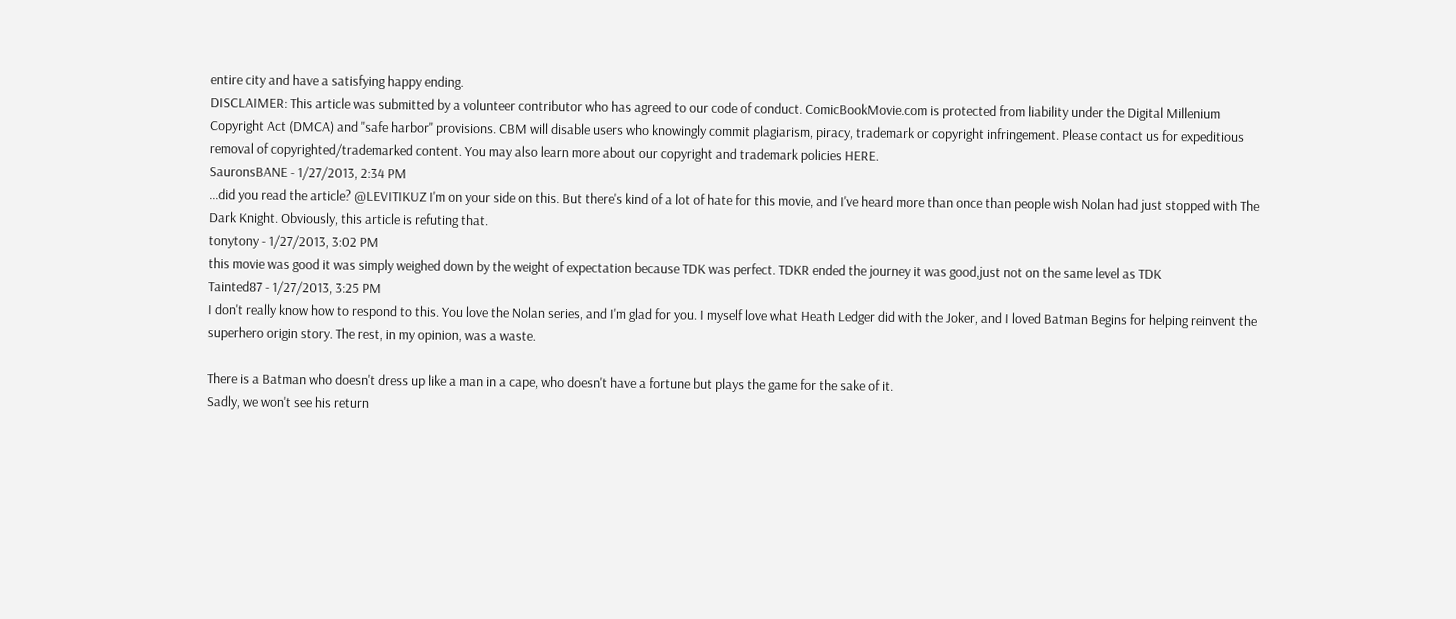entire city and have a satisfying happy ending.
DISCLAIMER: This article was submitted by a volunteer contributor who has agreed to our code of conduct. ComicBookMovie.com is protected from liability under the Digital Millenium Copyright Act (DMCA) and "safe harbor" provisions. CBM will disable users who knowingly commit plagiarism, piracy, trademark or copyright infringement. Please contact us for expeditious removal of copyrighted/trademarked content. You may also learn more about our copyright and trademark policies HERE.
SauronsBANE - 1/27/2013, 2:34 PM
...did you read the article? @LEVITIKUZ I'm on your side on this. But there's kind of a lot of hate for this movie, and I've heard more than once than people wish Nolan had just stopped with The Dark Knight. Obviously, this article is refuting that.
tonytony - 1/27/2013, 3:02 PM
this movie was good it was simply weighed down by the weight of expectation because TDK was perfect. TDKR ended the journey it was good,just not on the same level as TDK
Tainted87 - 1/27/2013, 3:25 PM
I don't really know how to respond to this. You love the Nolan series, and I'm glad for you. I myself love what Heath Ledger did with the Joker, and I loved Batman Begins for helping reinvent the superhero origin story. The rest, in my opinion, was a waste.

There is a Batman who doesn't dress up like a man in a cape, who doesn't have a fortune but plays the game for the sake of it.
Sadly, we won't see his return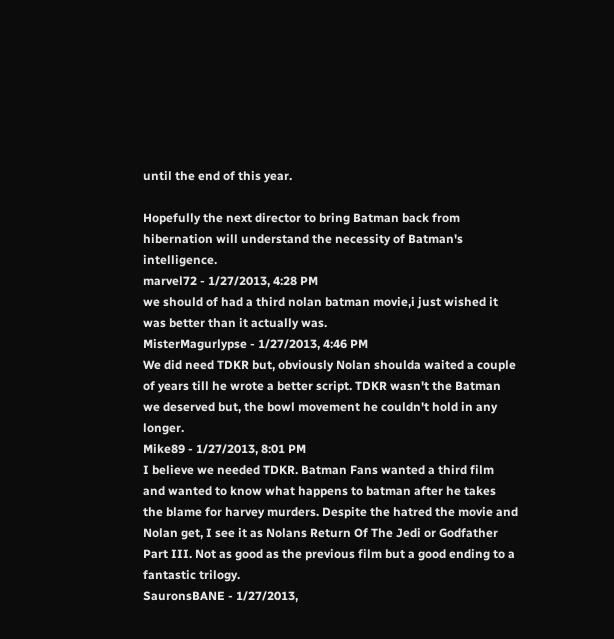until the end of this year.

Hopefully the next director to bring Batman back from hibernation will understand the necessity of Batman's intelligence.
marvel72 - 1/27/2013, 4:28 PM
we should of had a third nolan batman movie,i just wished it was better than it actually was.
MisterMagurlypse - 1/27/2013, 4:46 PM
We did need TDKR but, obviously Nolan shoulda waited a couple of years till he wrote a better script. TDKR wasn't the Batman we deserved but, the bowl movement he couldn't hold in any longer.
Mike89 - 1/27/2013, 8:01 PM
I believe we needed TDKR. Batman Fans wanted a third film and wanted to know what happens to batman after he takes the blame for harvey murders. Despite the hatred the movie and Nolan get, I see it as Nolans Return Of The Jedi or Godfather Part III. Not as good as the previous film but a good ending to a fantastic trilogy.
SauronsBANE - 1/27/2013,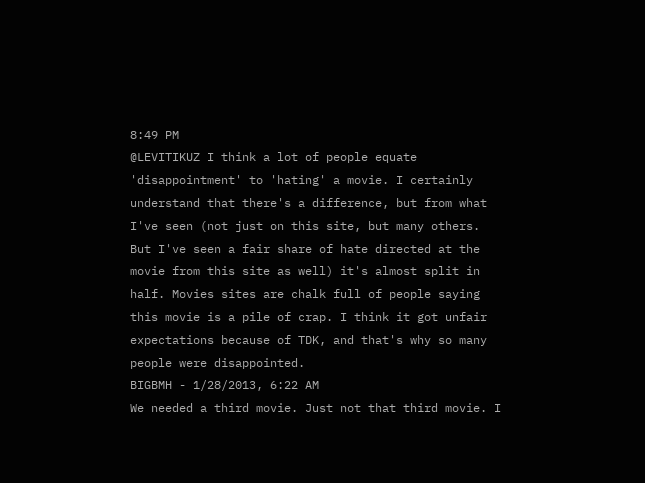8:49 PM
@LEVITIKUZ I think a lot of people equate 'disappointment' to 'hating' a movie. I certainly understand that there's a difference, but from what I've seen (not just on this site, but many others. But I've seen a fair share of hate directed at the movie from this site as well) it's almost split in half. Movies sites are chalk full of people saying this movie is a pile of crap. I think it got unfair expectations because of TDK, and that's why so many people were disappointed.
BIGBMH - 1/28/2013, 6:22 AM
We needed a third movie. Just not that third movie. I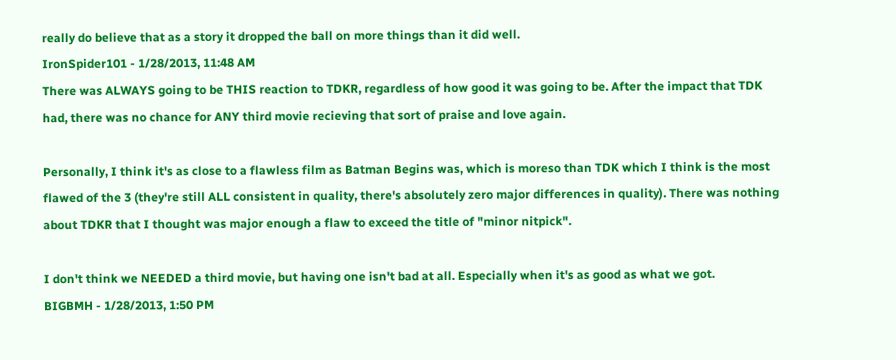really do believe that as a story it dropped the ball on more things than it did well.
IronSpider101 - 1/28/2013, 11:48 AM
There was ALWAYS going to be THIS reaction to TDKR, regardless of how good it was going to be. After the impact that TDK had, there was no chance for ANY third movie recieving that sort of praise and love again.

Personally, I think it's as close to a flawless film as Batman Begins was, which is moreso than TDK which I think is the most flawed of the 3 (they're still ALL consistent in quality, there's absolutely zero major differences in quality). There was nothing about TDKR that I thought was major enough a flaw to exceed the title of "minor nitpick".

I don't think we NEEDED a third movie, but having one isn't bad at all. Especially when it's as good as what we got.
BIGBMH - 1/28/2013, 1:50 PM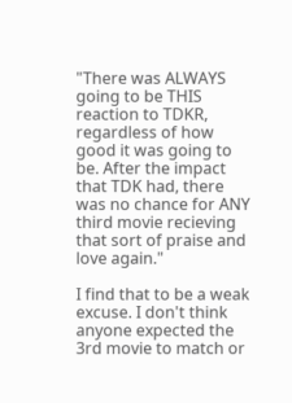"There was ALWAYS going to be THIS reaction to TDKR, regardless of how good it was going to be. After the impact that TDK had, there was no chance for ANY third movie recieving that sort of praise and love again."

I find that to be a weak excuse. I don't think anyone expected the 3rd movie to match or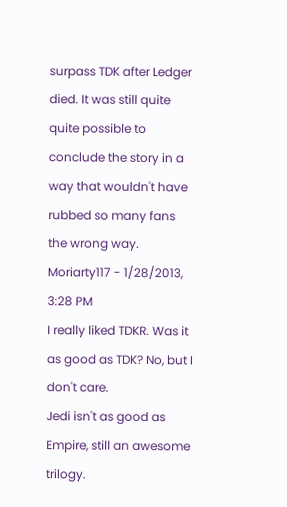surpass TDK after Ledger died. It was still quite quite possible to conclude the story in a way that wouldn't have rubbed so many fans the wrong way.
Moriarty117 - 1/28/2013, 3:28 PM
I really liked TDKR. Was it as good as TDK? No, but I don't care.
Jedi isn't as good as Empire, still an awesome trilogy.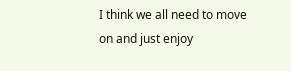I think we all need to move on and just enjoy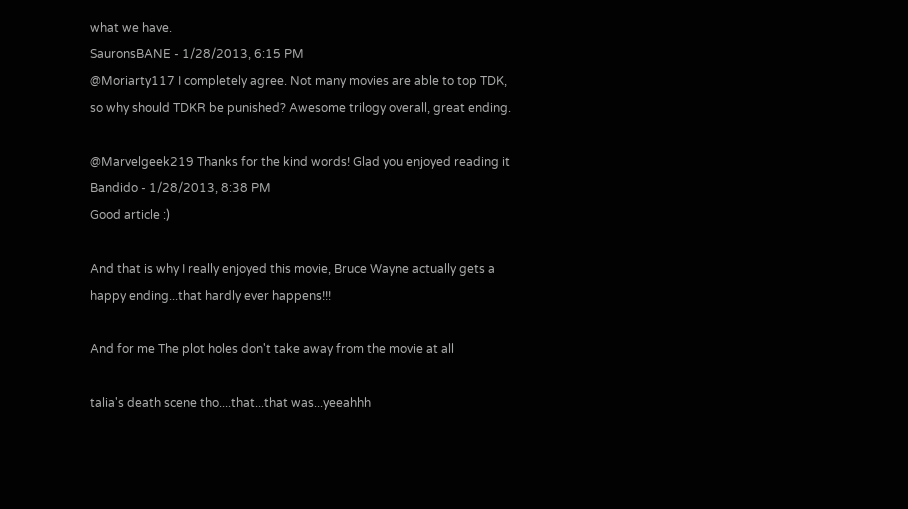what we have.
SauronsBANE - 1/28/2013, 6:15 PM
@Moriarty117 I completely agree. Not many movies are able to top TDK, so why should TDKR be punished? Awesome trilogy overall, great ending.

@Marvelgeek219 Thanks for the kind words! Glad you enjoyed reading it
Bandido - 1/28/2013, 8:38 PM
Good article :)

And that is why I really enjoyed this movie, Bruce Wayne actually gets a happy ending...that hardly ever happens!!!

And for me The plot holes don't take away from the movie at all

talia's death scene tho....that...that was...yeeahhh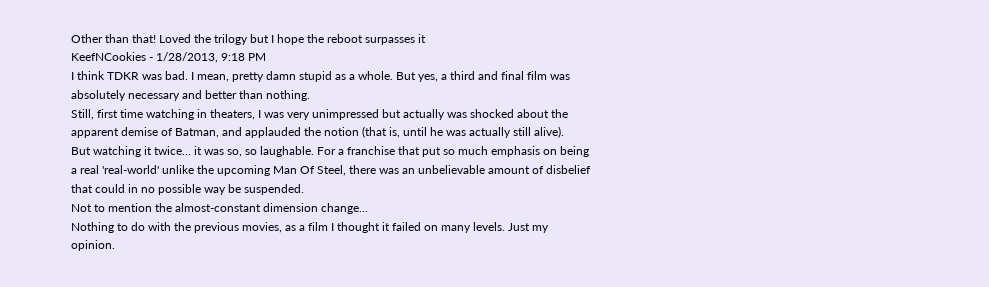Other than that! Loved the trilogy but I hope the reboot surpasses it
KeefNCookies - 1/28/2013, 9:18 PM
I think TDKR was bad. I mean, pretty damn stupid as a whole. But yes, a third and final film was absolutely necessary and better than nothing.
Still, first time watching in theaters, I was very unimpressed but actually was shocked about the apparent demise of Batman, and applauded the notion (that is, until he was actually still alive).
But watching it twice... it was so, so laughable. For a franchise that put so much emphasis on being a real 'real-world' unlike the upcoming Man Of Steel, there was an unbelievable amount of disbelief that could in no possible way be suspended.
Not to mention the almost-constant dimension change...
Nothing to do with the previous movies, as a film I thought it failed on many levels. Just my opinion.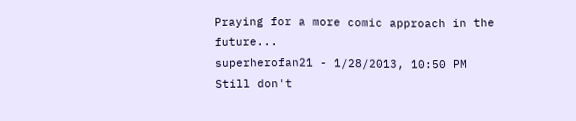Praying for a more comic approach in the future...
superherofan21 - 1/28/2013, 10:50 PM
Still don't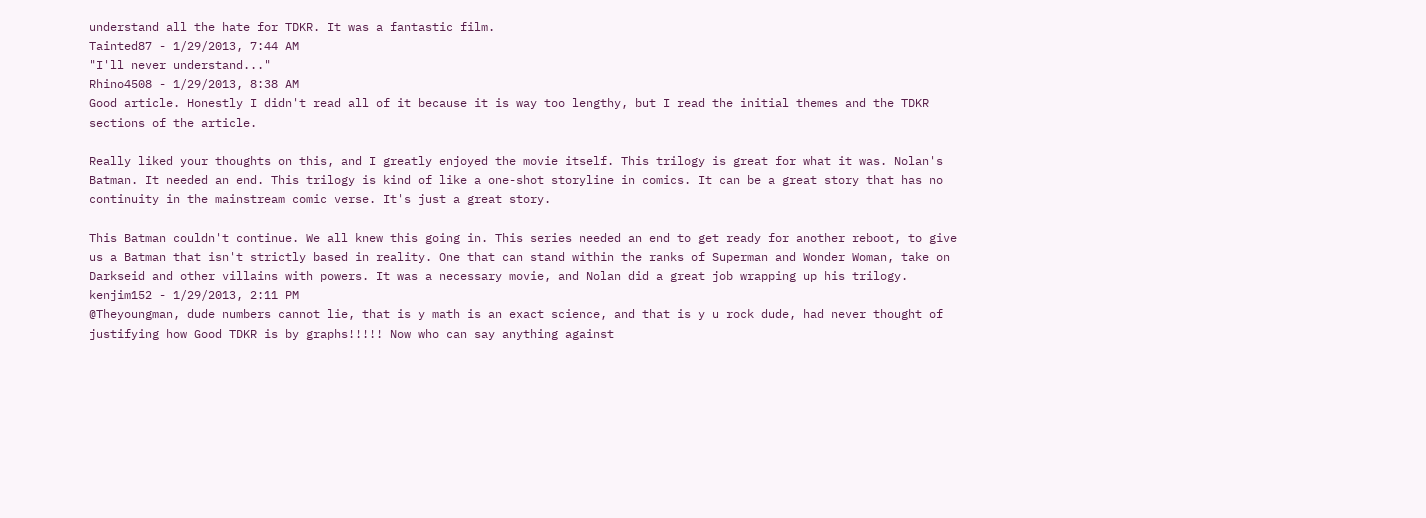understand all the hate for TDKR. It was a fantastic film.
Tainted87 - 1/29/2013, 7:44 AM
"I'll never understand..."
Rhino4508 - 1/29/2013, 8:38 AM
Good article. Honestly I didn't read all of it because it is way too lengthy, but I read the initial themes and the TDKR sections of the article.

Really liked your thoughts on this, and I greatly enjoyed the movie itself. This trilogy is great for what it was. Nolan's Batman. It needed an end. This trilogy is kind of like a one-shot storyline in comics. It can be a great story that has no continuity in the mainstream comic verse. It's just a great story.

This Batman couldn't continue. We all knew this going in. This series needed an end to get ready for another reboot, to give us a Batman that isn't strictly based in reality. One that can stand within the ranks of Superman and Wonder Woman, take on Darkseid and other villains with powers. It was a necessary movie, and Nolan did a great job wrapping up his trilogy.
kenjim152 - 1/29/2013, 2:11 PM
@Theyoungman, dude numbers cannot lie, that is y math is an exact science, and that is y u rock dude, had never thought of justifying how Good TDKR is by graphs!!!!! Now who can say anything against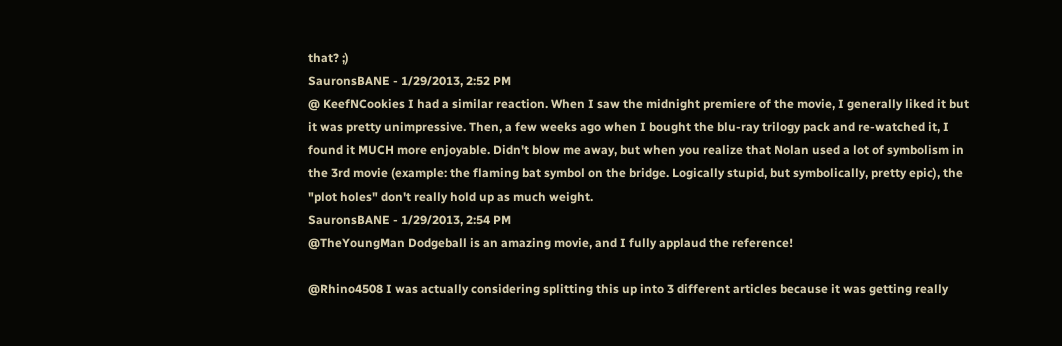that? ;)
SauronsBANE - 1/29/2013, 2:52 PM
@ KeefNCookies I had a similar reaction. When I saw the midnight premiere of the movie, I generally liked it but it was pretty unimpressive. Then, a few weeks ago when I bought the blu-ray trilogy pack and re-watched it, I found it MUCH more enjoyable. Didn't blow me away, but when you realize that Nolan used a lot of symbolism in the 3rd movie (example: the flaming bat symbol on the bridge. Logically stupid, but symbolically, pretty epic), the "plot holes" don't really hold up as much weight.
SauronsBANE - 1/29/2013, 2:54 PM
@TheYoungMan Dodgeball is an amazing movie, and I fully applaud the reference!

@Rhino4508 I was actually considering splitting this up into 3 different articles because it was getting really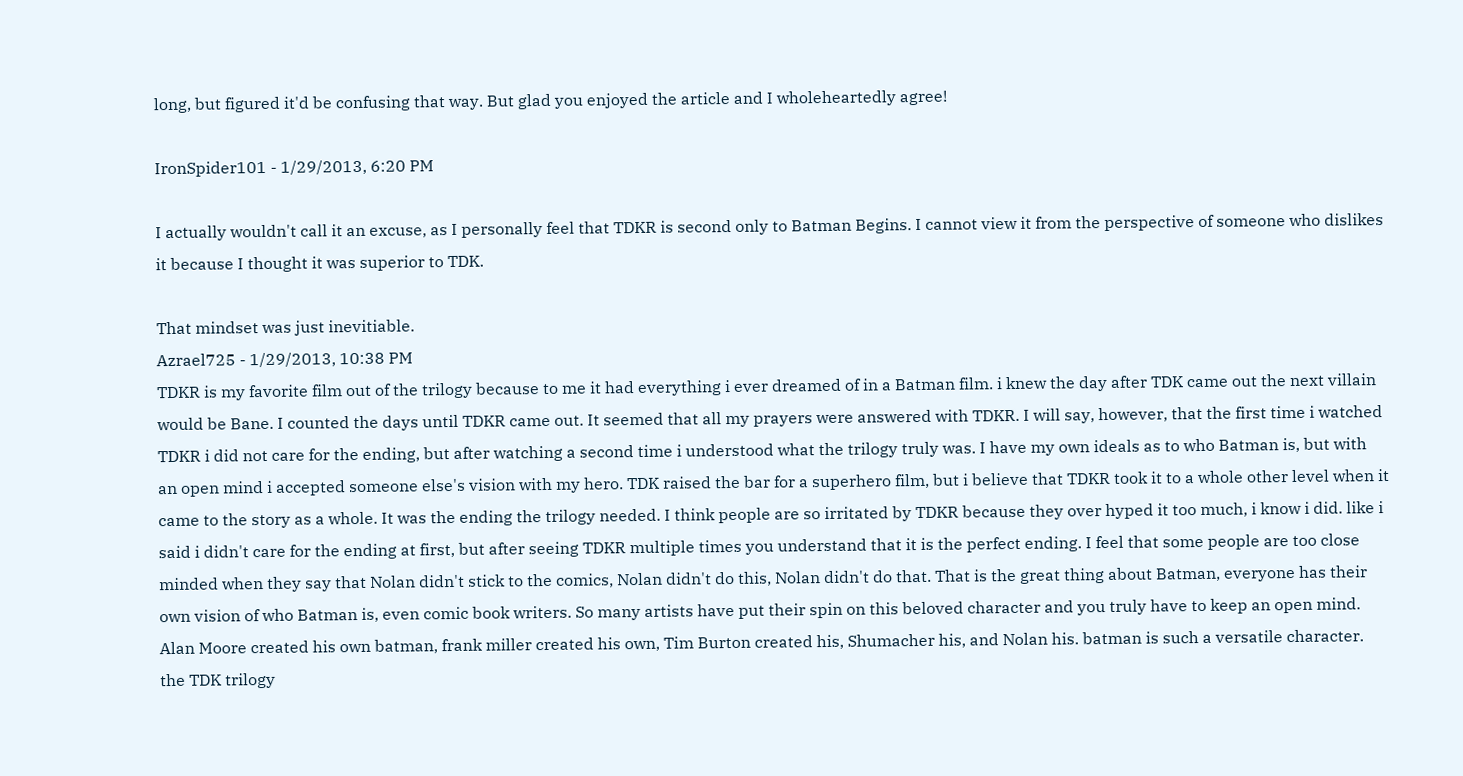long, but figured it'd be confusing that way. But glad you enjoyed the article and I wholeheartedly agree!

IronSpider101 - 1/29/2013, 6:20 PM

I actually wouldn't call it an excuse, as I personally feel that TDKR is second only to Batman Begins. I cannot view it from the perspective of someone who dislikes it because I thought it was superior to TDK.

That mindset was just inevitiable.
Azrael725 - 1/29/2013, 10:38 PM
TDKR is my favorite film out of the trilogy because to me it had everything i ever dreamed of in a Batman film. i knew the day after TDK came out the next villain would be Bane. I counted the days until TDKR came out. It seemed that all my prayers were answered with TDKR. I will say, however, that the first time i watched TDKR i did not care for the ending, but after watching a second time i understood what the trilogy truly was. I have my own ideals as to who Batman is, but with an open mind i accepted someone else's vision with my hero. TDK raised the bar for a superhero film, but i believe that TDKR took it to a whole other level when it came to the story as a whole. It was the ending the trilogy needed. I think people are so irritated by TDKR because they over hyped it too much, i know i did. like i said i didn't care for the ending at first, but after seeing TDKR multiple times you understand that it is the perfect ending. I feel that some people are too close minded when they say that Nolan didn't stick to the comics, Nolan didn't do this, Nolan didn't do that. That is the great thing about Batman, everyone has their own vision of who Batman is, even comic book writers. So many artists have put their spin on this beloved character and you truly have to keep an open mind. Alan Moore created his own batman, frank miller created his own, Tim Burton created his, Shumacher his, and Nolan his. batman is such a versatile character. the TDK trilogy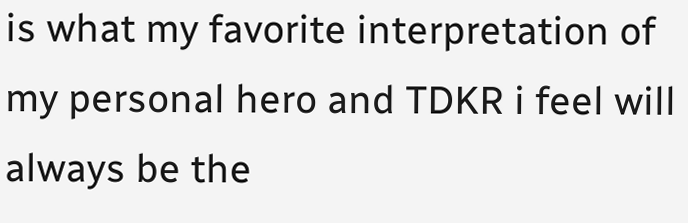is what my favorite interpretation of my personal hero and TDKR i feel will always be the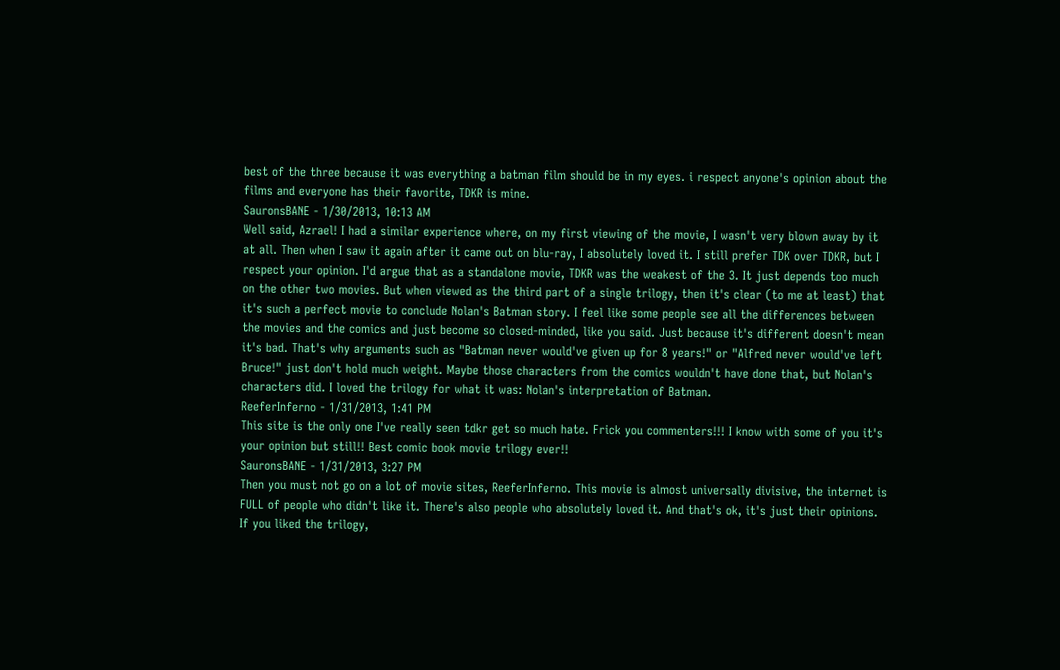best of the three because it was everything a batman film should be in my eyes. i respect anyone's opinion about the films and everyone has their favorite, TDKR is mine.
SauronsBANE - 1/30/2013, 10:13 AM
Well said, Azrael! I had a similar experience where, on my first viewing of the movie, I wasn't very blown away by it at all. Then when I saw it again after it came out on blu-ray, I absolutely loved it. I still prefer TDK over TDKR, but I respect your opinion. I'd argue that as a standalone movie, TDKR was the weakest of the 3. It just depends too much on the other two movies. But when viewed as the third part of a single trilogy, then it's clear (to me at least) that it's such a perfect movie to conclude Nolan's Batman story. I feel like some people see all the differences between the movies and the comics and just become so closed-minded, like you said. Just because it's different doesn't mean it's bad. That's why arguments such as "Batman never would've given up for 8 years!" or "Alfred never would've left Bruce!" just don't hold much weight. Maybe those characters from the comics wouldn't have done that, but Nolan's characters did. I loved the trilogy for what it was: Nolan's interpretation of Batman.
ReeferInferno - 1/31/2013, 1:41 PM
This site is the only one I've really seen tdkr get so much hate. Frick you commenters!!! I know with some of you it's your opinion but still!! Best comic book movie trilogy ever!!
SauronsBANE - 1/31/2013, 3:27 PM
Then you must not go on a lot of movie sites, ReeferInferno. This movie is almost universally divisive, the internet is FULL of people who didn't like it. There's also people who absolutely loved it. And that's ok, it's just their opinions. If you liked the trilogy,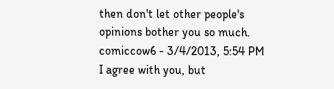then don't let other people's opinions bother you so much.
comiccow6 - 3/4/2013, 5:54 PM
I agree with you, but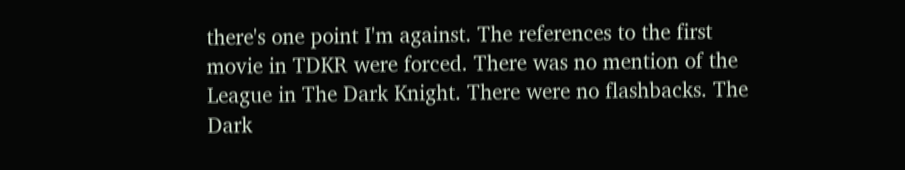there's one point I'm against. The references to the first movie in TDKR were forced. There was no mention of the League in The Dark Knight. There were no flashbacks. The Dark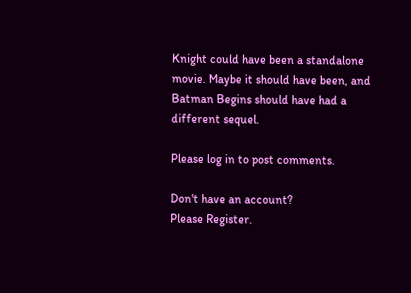Knight could have been a standalone movie. Maybe it should have been, and Batman Begins should have had a different sequel.

Please log in to post comments.

Don't have an account?
Please Register.